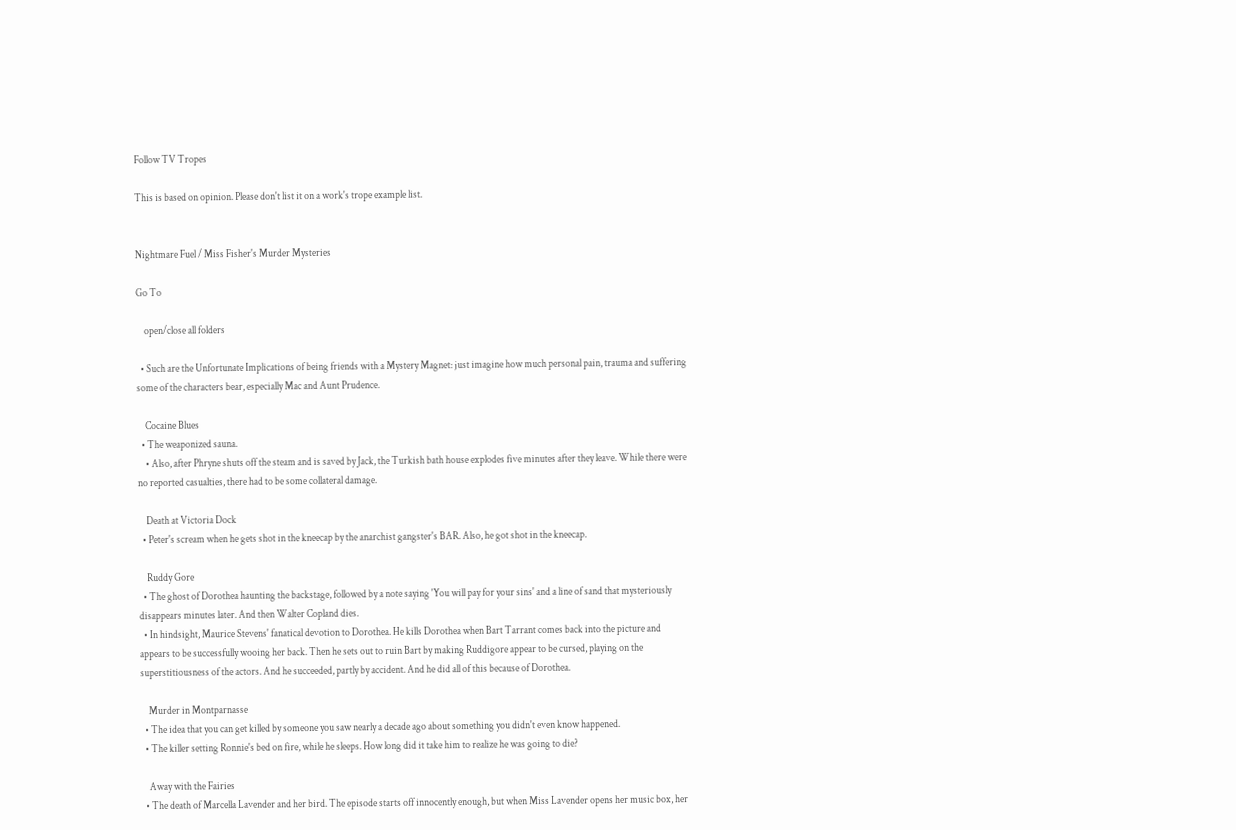Follow TV Tropes

This is based on opinion. Please don't list it on a work's trope example list.


Nightmare Fuel / Miss Fisher's Murder Mysteries

Go To

    open/close all folders

  • Such are the Unfortunate Implications of being friends with a Mystery Magnet: just imagine how much personal pain, trauma and suffering some of the characters bear, especially Mac and Aunt Prudence.

    Cocaine Blues
  • The weaponized sauna.
    • Also, after Phryne shuts off the steam and is saved by Jack, the Turkish bath house explodes five minutes after they leave. While there were no reported casualties, there had to be some collateral damage.

    Death at Victoria Dock
  • Peter's scream when he gets shot in the kneecap by the anarchist gangster's BAR. Also, he got shot in the kneecap.

    Ruddy Gore
  • The ghost of Dorothea haunting the backstage, followed by a note saying 'You will pay for your sins' and a line of sand that mysteriously disappears minutes later. And then Walter Copland dies.
  • In hindsight, Maurice Stevens' fanatical devotion to Dorothea. He kills Dorothea when Bart Tarrant comes back into the picture and appears to be successfully wooing her back. Then he sets out to ruin Bart by making Ruddigore appear to be cursed, playing on the superstitiousness of the actors. And he succeeded, partly by accident. And he did all of this because of Dorothea.

    Murder in Montparnasse
  • The idea that you can get killed by someone you saw nearly a decade ago about something you didn't even know happened.
  • The killer setting Ronnie's bed on fire, while he sleeps. How long did it take him to realize he was going to die?

    Away with the Fairies
  • The death of Marcella Lavender and her bird. The episode starts off innocently enough, but when Miss Lavender opens her music box, her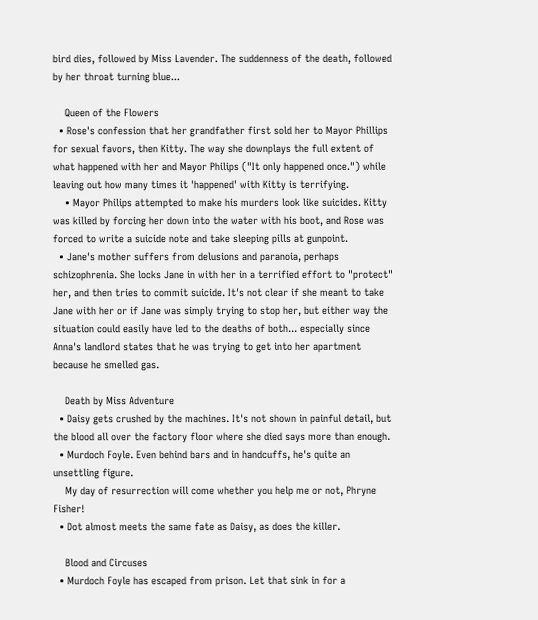bird dies, followed by Miss Lavender. The suddenness of the death, followed by her throat turning blue...

    Queen of the Flowers
  • Rose's confession that her grandfather first sold her to Mayor Phillips for sexual favors, then Kitty. The way she downplays the full extent of what happened with her and Mayor Philips ("It only happened once.") while leaving out how many times it 'happened' with Kitty is terrifying.
    • Mayor Philips attempted to make his murders look like suicides. Kitty was killed by forcing her down into the water with his boot, and Rose was forced to write a suicide note and take sleeping pills at gunpoint.
  • Jane's mother suffers from delusions and paranoia, perhaps schizophrenia. She locks Jane in with her in a terrified effort to "protect" her, and then tries to commit suicide. It's not clear if she meant to take Jane with her or if Jane was simply trying to stop her, but either way the situation could easily have led to the deaths of both... especially since Anna's landlord states that he was trying to get into her apartment because he smelled gas.

    Death by Miss Adventure
  • Daisy gets crushed by the machines. It's not shown in painful detail, but the blood all over the factory floor where she died says more than enough.
  • Murdoch Foyle. Even behind bars and in handcuffs, he's quite an unsettling figure.
    My day of resurrection will come whether you help me or not, Phryne Fisher!
  • Dot almost meets the same fate as Daisy, as does the killer.

    Blood and Circuses
  • Murdoch Foyle has escaped from prison. Let that sink in for a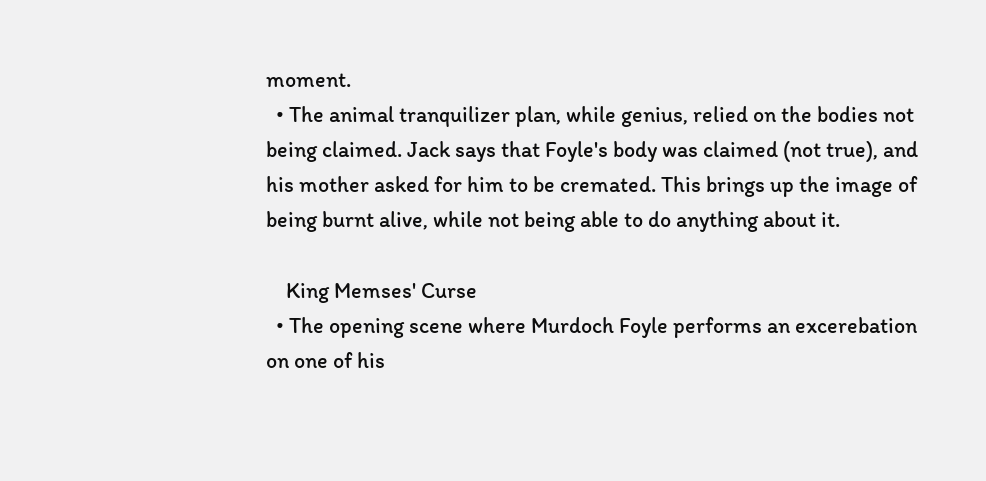moment.
  • The animal tranquilizer plan, while genius, relied on the bodies not being claimed. Jack says that Foyle's body was claimed (not true), and his mother asked for him to be cremated. This brings up the image of being burnt alive, while not being able to do anything about it.

    King Memses' Curse
  • The opening scene where Murdoch Foyle performs an excerebation on one of his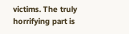victims. The truly horrifying part is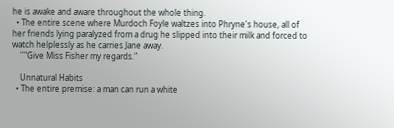he is awake and aware throughout the whole thing.
  • The entire scene where Murdoch Foyle waltzes into Phryne's house, all of her friends lying paralyzed from a drug he slipped into their milk and forced to watch helplessly as he carries Jane away.
    ''"Give Miss Fisher my regards."

    Unnatural Habits
  • The entire premise: a man can run a white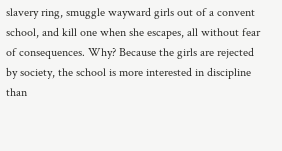slavery ring, smuggle wayward girls out of a convent school, and kill one when she escapes, all without fear of consequences. Why? Because the girls are rejected by society, the school is more interested in discipline than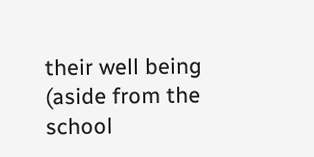their well being (aside from the school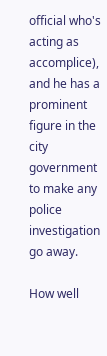official who's acting as accomplice), and he has a prominent figure in the city government to make any police investigation go away.

How well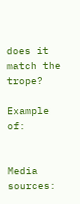does it match the trope?

Example of:


Media sources: